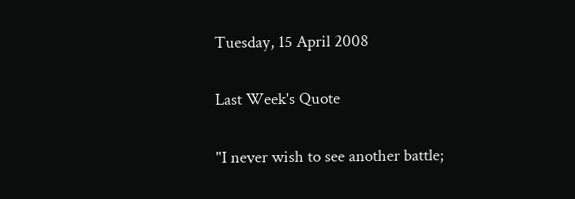Tuesday, 15 April 2008

Last Week's Quote

"I never wish to see another battle;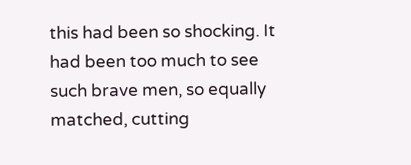this had been so shocking. It had been too much to see such brave men, so equally matched, cutting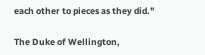each other to pieces as they did."

The Duke of Wellington,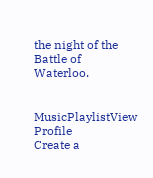the night of the Battle of Waterloo.


MusicPlaylistView Profile
Create a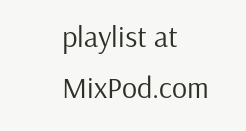playlist at MixPod.com